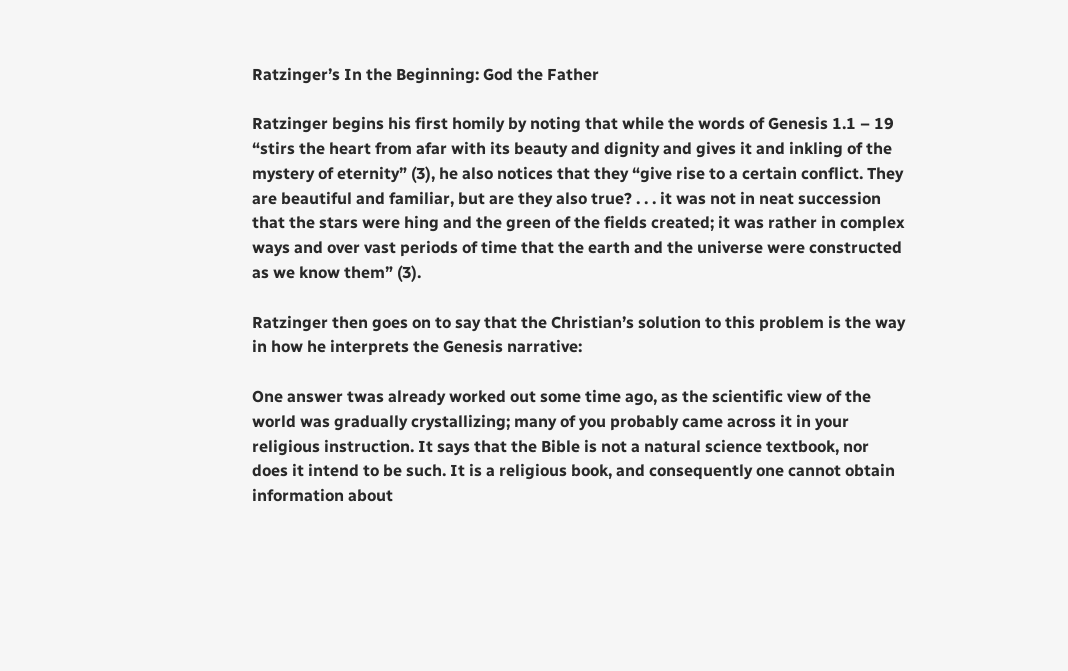Ratzinger’s In the Beginning: God the Father

Ratzinger begins his first homily by noting that while the words of Genesis 1.1 – 19 “stirs the heart from afar with its beauty and dignity and gives it and inkling of the mystery of eternity” (3), he also notices that they “give rise to a certain conflict. They are beautiful and familiar, but are they also true? . . . it was not in neat succession that the stars were hing and the green of the fields created; it was rather in complex ways and over vast periods of time that the earth and the universe were constructed as we know them” (3).

Ratzinger then goes on to say that the Christian’s solution to this problem is the way in how he interprets the Genesis narrative:

One answer twas already worked out some time ago, as the scientific view of the world was gradually crystallizing; many of you probably came across it in your religious instruction. It says that the Bible is not a natural science textbook, nor does it intend to be such. It is a religious book, and consequently one cannot obtain information about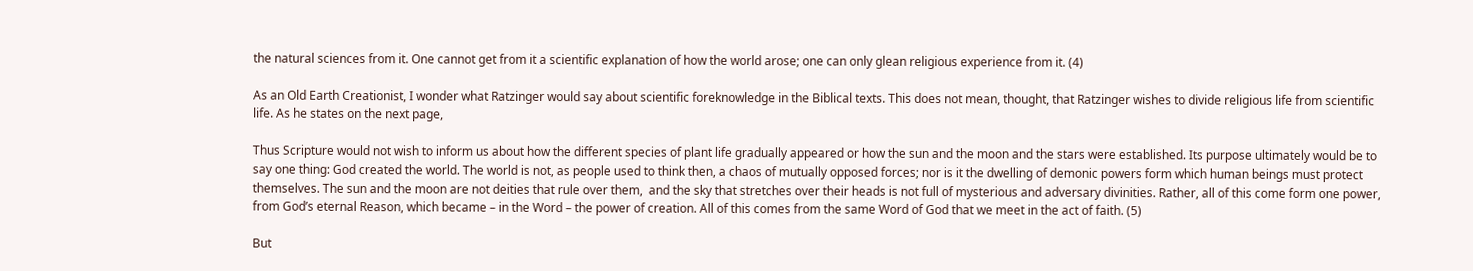the natural sciences from it. One cannot get from it a scientific explanation of how the world arose; one can only glean religious experience from it. (4)

As an Old Earth Creationist, I wonder what Ratzinger would say about scientific foreknowledge in the Biblical texts. This does not mean, thought, that Ratzinger wishes to divide religious life from scientific life. As he states on the next page,

Thus Scripture would not wish to inform us about how the different species of plant life gradually appeared or how the sun and the moon and the stars were established. Its purpose ultimately would be to say one thing: God created the world. The world is not, as people used to think then, a chaos of mutually opposed forces; nor is it the dwelling of demonic powers form which human beings must protect themselves. The sun and the moon are not deities that rule over them,  and the sky that stretches over their heads is not full of mysterious and adversary divinities. Rather, all of this come form one power, from God’s eternal Reason, which became – in the Word – the power of creation. All of this comes from the same Word of God that we meet in the act of faith. (5)

But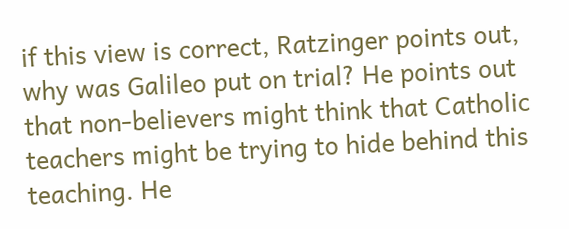if this view is correct, Ratzinger points out, why was Galileo put on trial? He points out that non-believers might think that Catholic teachers might be trying to hide behind this teaching. He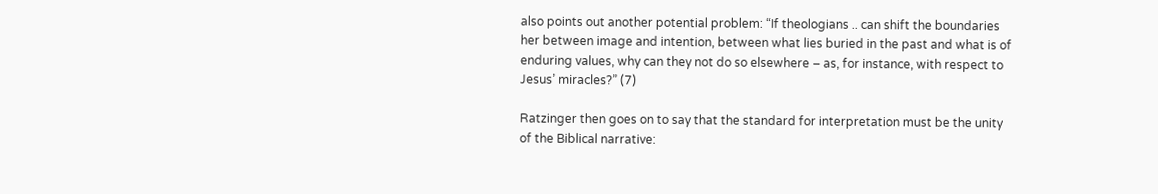also points out another potential problem: “If theologians .. can shift the boundaries her between image and intention, between what lies buried in the past and what is of enduring values, why can they not do so elsewhere – as, for instance, with respect to Jesus’ miracles?” (7)

Ratzinger then goes on to say that the standard for interpretation must be the unity of the Biblical narrative: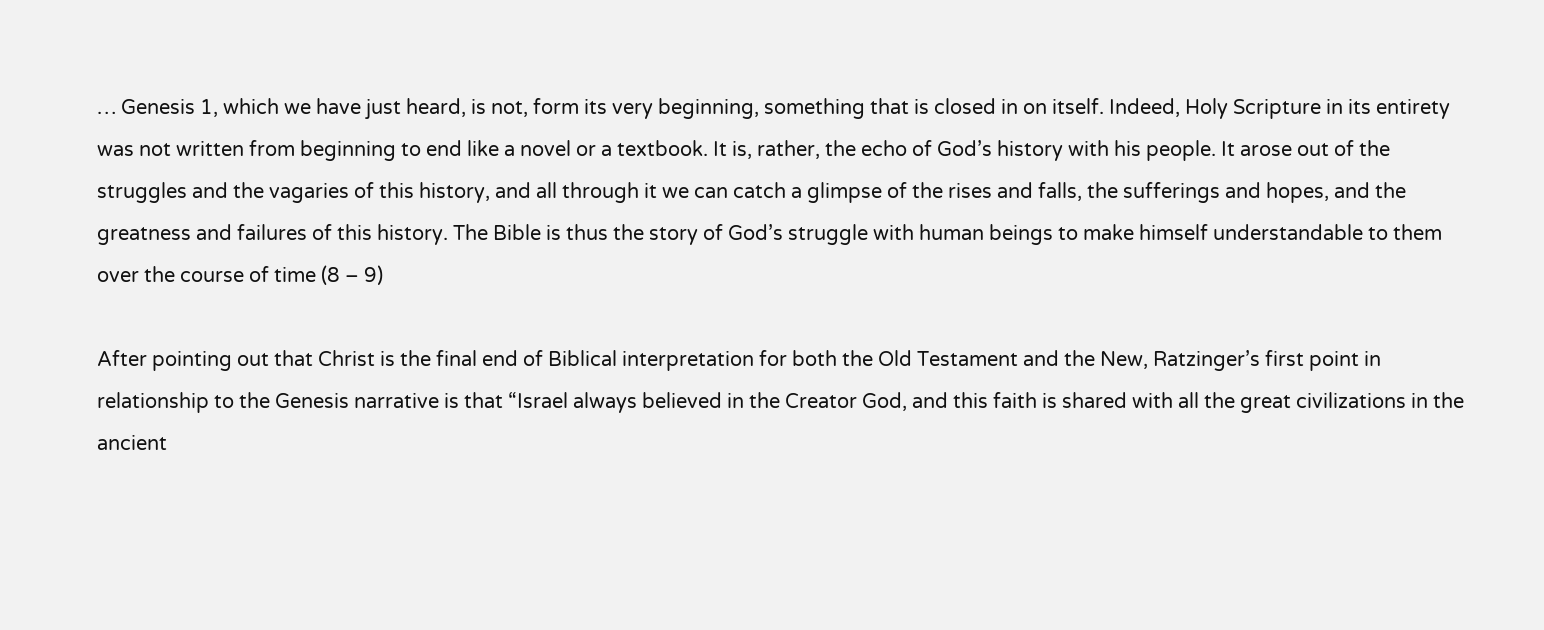… Genesis 1, which we have just heard, is not, form its very beginning, something that is closed in on itself. Indeed, Holy Scripture in its entirety was not written from beginning to end like a novel or a textbook. It is, rather, the echo of God’s history with his people. It arose out of the struggles and the vagaries of this history, and all through it we can catch a glimpse of the rises and falls, the sufferings and hopes, and the greatness and failures of this history. The Bible is thus the story of God’s struggle with human beings to make himself understandable to them over the course of time (8 – 9)

After pointing out that Christ is the final end of Biblical interpretation for both the Old Testament and the New, Ratzinger’s first point in relationship to the Genesis narrative is that “Israel always believed in the Creator God, and this faith is shared with all the great civilizations in the ancient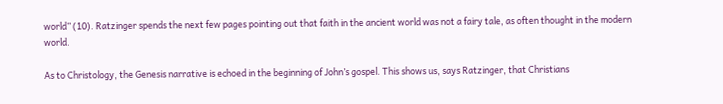world” (10). Ratzinger spends the next few pages pointing out that faith in the ancient world was not a fairy tale, as often thought in the modern world.

As to Christology, the Genesis narrative is echoed in the beginning of John’s gospel. This shows us, says Ratzinger, that Christians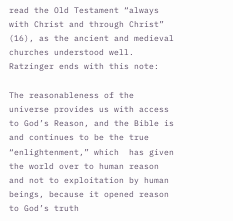read the Old Testament “always with Christ and through Christ” (16), as the ancient and medieval churches understood well. Ratzinger ends with this note:

The reasonableness of the universe provides us with access to God’s Reason, and the Bible is and continues to be the true “enlightenment,” which  has given the world over to human reason and not to exploitation by human beings, because it opened reason to God’s truth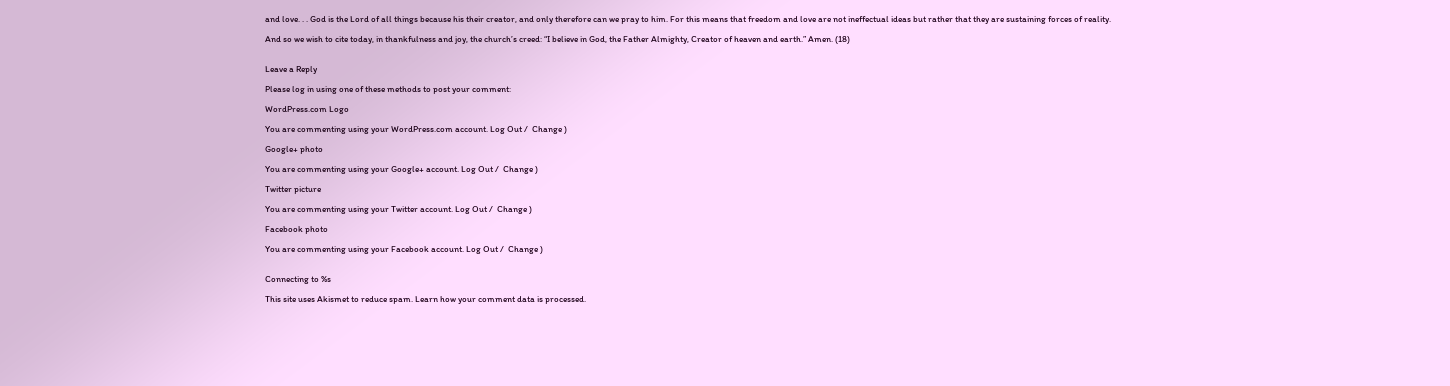and love. . . God is the Lord of all things because his their creator, and only therefore can we pray to him. For this means that freedom and love are not ineffectual ideas but rather that they are sustaining forces of reality.

And so we wish to cite today, in thankfulness and joy, the church’s creed: “I believe in God, the Father Almighty, Creator of heaven and earth.” Amen. (18)


Leave a Reply

Please log in using one of these methods to post your comment:

WordPress.com Logo

You are commenting using your WordPress.com account. Log Out /  Change )

Google+ photo

You are commenting using your Google+ account. Log Out /  Change )

Twitter picture

You are commenting using your Twitter account. Log Out /  Change )

Facebook photo

You are commenting using your Facebook account. Log Out /  Change )


Connecting to %s

This site uses Akismet to reduce spam. Learn how your comment data is processed.